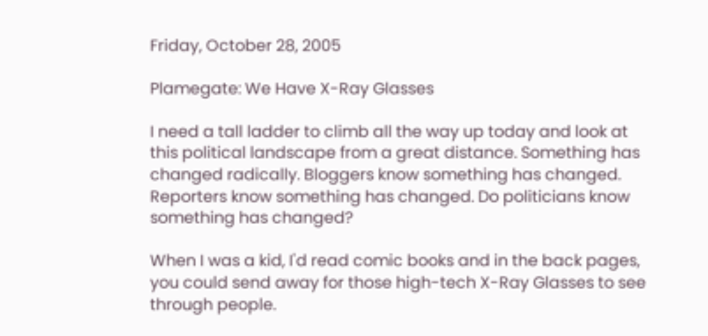Friday, October 28, 2005

Plamegate: We Have X-Ray Glasses

I need a tall ladder to climb all the way up today and look at this political landscape from a great distance. Something has changed radically. Bloggers know something has changed. Reporters know something has changed. Do politicians know something has changed?

When I was a kid, I'd read comic books and in the back pages, you could send away for those high-tech X-Ray Glasses to see through people.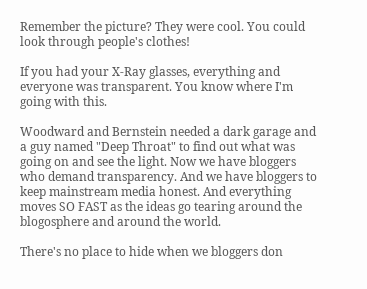Remember the picture? They were cool. You could look through people's clothes!

If you had your X-Ray glasses, everything and everyone was transparent. You know where I'm going with this.

Woodward and Bernstein needed a dark garage and a guy named "Deep Throat" to find out what was going on and see the light. Now we have bloggers who demand transparency. And we have bloggers to keep mainstream media honest. And everything moves SO FAST as the ideas go tearing around the blogosphere and around the world.

There's no place to hide when we bloggers don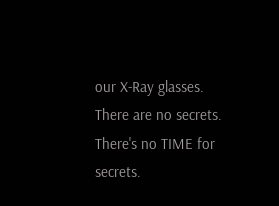our X-Ray glasses. There are no secrets. There's no TIME for secrets.